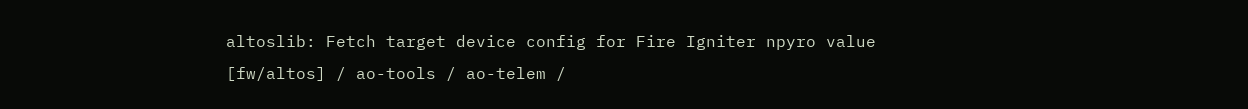altoslib: Fetch target device config for Fire Igniter npyro value
[fw/altos] / ao-tools / ao-telem /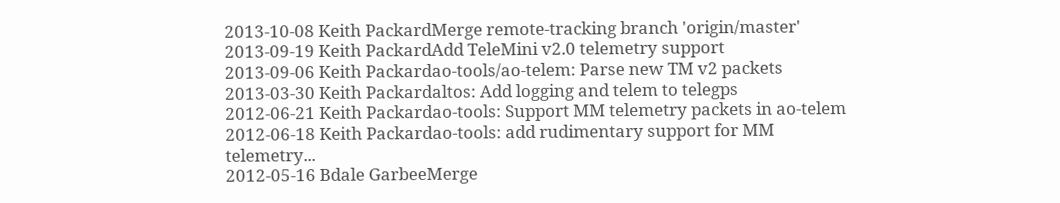2013-10-08 Keith PackardMerge remote-tracking branch 'origin/master'
2013-09-19 Keith PackardAdd TeleMini v2.0 telemetry support
2013-09-06 Keith Packardao-tools/ao-telem: Parse new TM v2 packets
2013-03-30 Keith Packardaltos: Add logging and telem to telegps
2012-06-21 Keith Packardao-tools: Support MM telemetry packets in ao-telem
2012-06-18 Keith Packardao-tools: add rudimentary support for MM telemetry...
2012-05-16 Bdale GarbeeMerge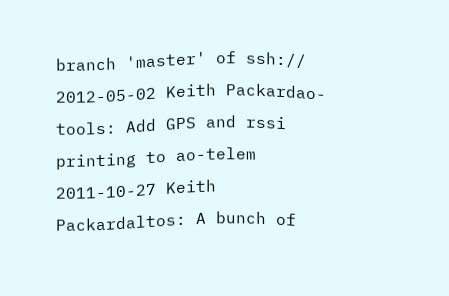branch 'master' of ssh://
2012-05-02 Keith Packardao-tools: Add GPS and rssi printing to ao-telem
2011-10-27 Keith Packardaltos: A bunch of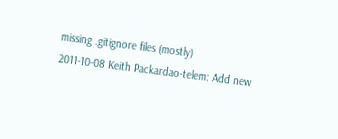missing .gitignore files (mostly)
2011-10-08 Keith Packardao-telem: Add new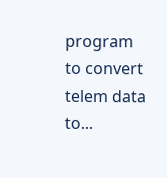program to convert telem data to...